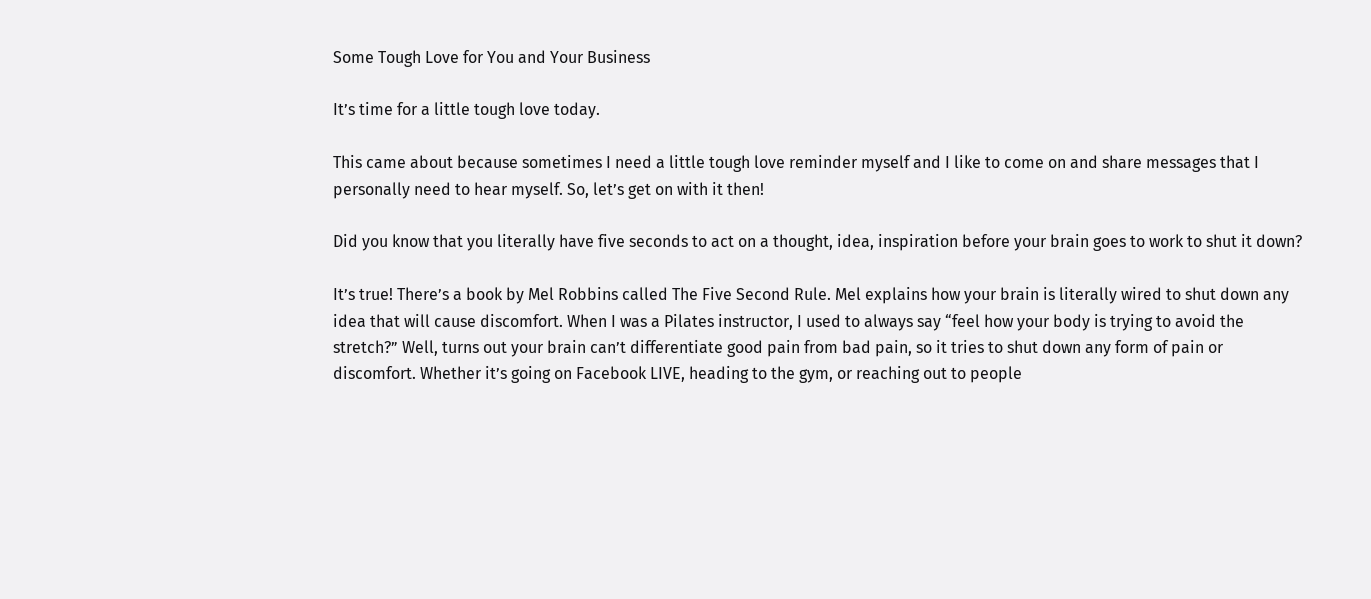Some Tough Love for You and Your Business

It’s time for a little tough love today.

This came about because sometimes I need a little tough love reminder myself and I like to come on and share messages that I personally need to hear myself. So, let’s get on with it then!

Did you know that you literally have five seconds to act on a thought, idea, inspiration before your brain goes to work to shut it down?

It’s true! There’s a book by Mel Robbins called The Five Second Rule. Mel explains how your brain is literally wired to shut down any idea that will cause discomfort. When I was a Pilates instructor, I used to always say “feel how your body is trying to avoid the stretch?” Well, turns out your brain can’t differentiate good pain from bad pain, so it tries to shut down any form of pain or discomfort. Whether it’s going on Facebook LIVE, heading to the gym, or reaching out to people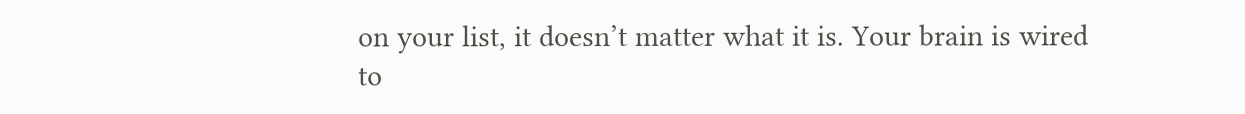on your list, it doesn’t matter what it is. Your brain is wired to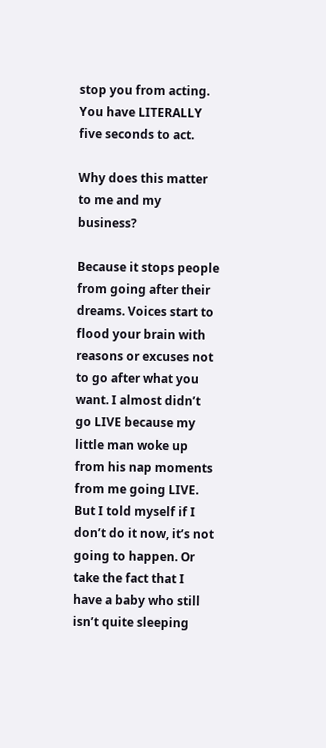stop you from acting. You have LITERALLY five seconds to act.

Why does this matter to me and my business?

Because it stops people from going after their dreams. Voices start to flood your brain with reasons or excuses not to go after what you want. I almost didn’t go LIVE because my little man woke up from his nap moments from me going LIVE. But I told myself if I don’t do it now, it’s not going to happen. Or take the fact that I have a baby who still isn’t quite sleeping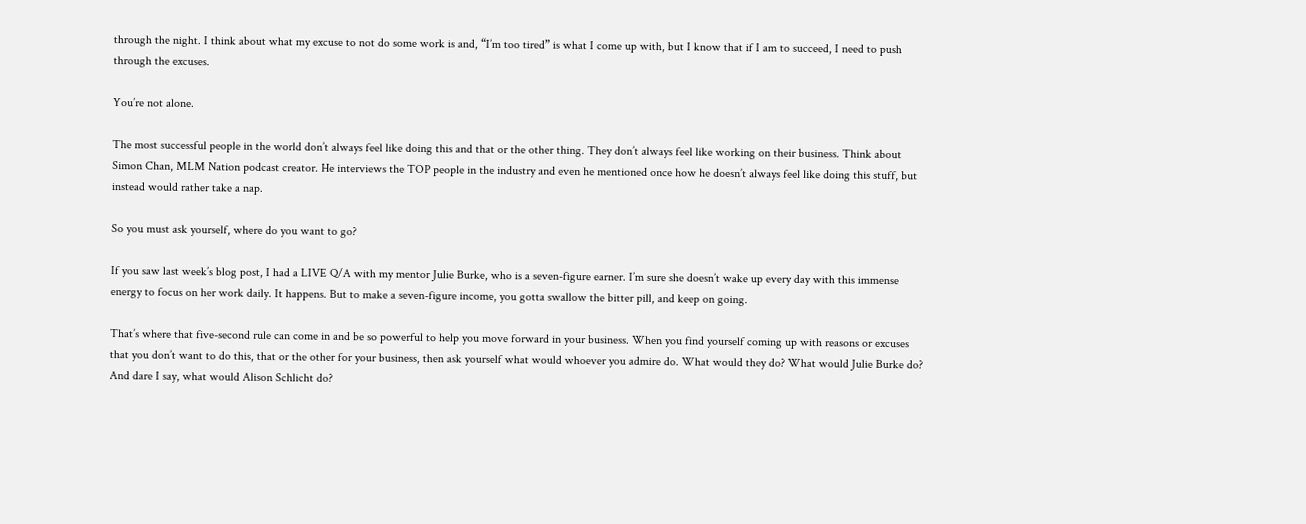through the night. I think about what my excuse to not do some work is and, “I’m too tired” is what I come up with, but I know that if I am to succeed, I need to push through the excuses.

You’re not alone.

The most successful people in the world don’t always feel like doing this and that or the other thing. They don’t always feel like working on their business. Think about Simon Chan, MLM Nation podcast creator. He interviews the TOP people in the industry and even he mentioned once how he doesn’t always feel like doing this stuff, but instead would rather take a nap.

So you must ask yourself, where do you want to go?

If you saw last week’s blog post, I had a LIVE Q/A with my mentor Julie Burke, who is a seven-figure earner. I’m sure she doesn’t wake up every day with this immense energy to focus on her work daily. It happens. But to make a seven-figure income, you gotta swallow the bitter pill, and keep on going.

That’s where that five-second rule can come in and be so powerful to help you move forward in your business. When you find yourself coming up with reasons or excuses that you don’t want to do this, that or the other for your business, then ask yourself what would whoever you admire do. What would they do? What would Julie Burke do?  And dare I say, what would Alison Schlicht do?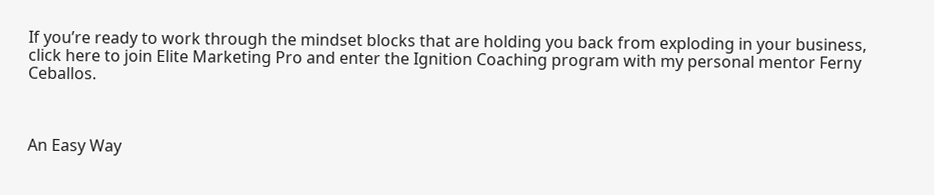If you’re ready to work through the mindset blocks that are holding you back from exploding in your business, click here to join Elite Marketing Pro and enter the Ignition Coaching program with my personal mentor Ferny Ceballos.



An Easy Way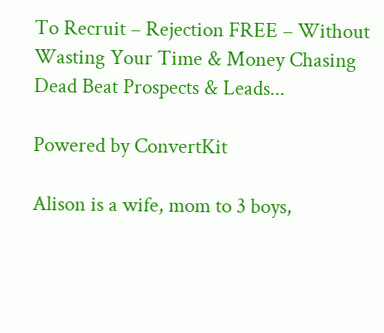To Recruit – Rejection FREE – Without Wasting Your Time & Money Chasing Dead Beat Prospects & Leads...

Powered by ConvertKit

Alison is a wife, mom to 3 boys,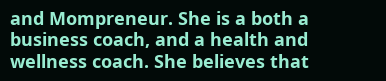and Mompreneur. She is a both a business coach, and a health and wellness coach. She believes that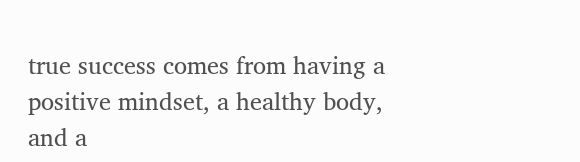true success comes from having a positive mindset, a healthy body, and a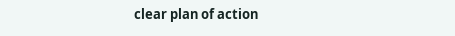clear plan of action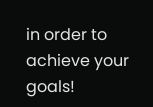in order to achieve your goals!